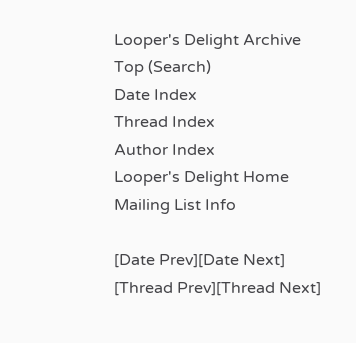Looper's Delight Archive Top (Search)
Date Index
Thread Index
Author Index
Looper's Delight Home
Mailing List Info

[Date Prev][Date Next]   [Thread Prev][Thread Next]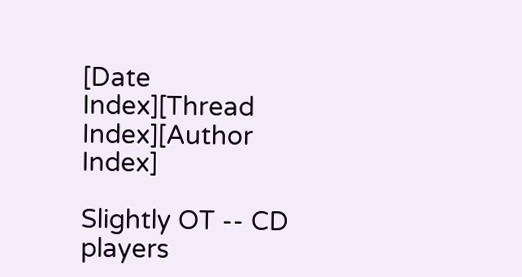[Date Index][Thread Index][Author Index]

Slightly OT -- CD players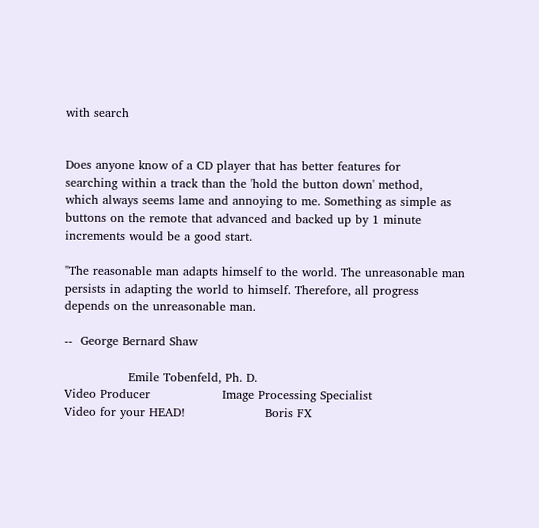with search


Does anyone know of a CD player that has better features for
searching within a track than the 'hold the button down' method,
which always seems lame and annoying to me. Something as simple as
buttons on the remote that advanced and backed up by 1 minute
increments would be a good start.

"The reasonable man adapts himself to the world. The unreasonable man
persists in adapting the world to himself. Therefore, all progress
depends on the unreasonable man.

--  George Bernard Shaw

                Emile Tobenfeld, Ph. D.
Video Producer                  Image Processing Specialist
Video for your HEAD!                    Boris FX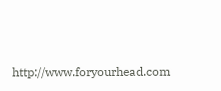http://www.foryourhead.com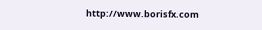http://www.borisfx.com